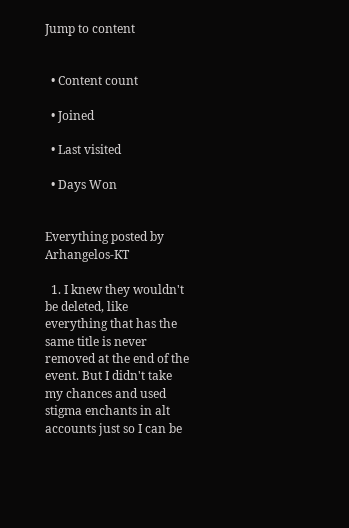Jump to content


  • Content count

  • Joined

  • Last visited

  • Days Won


Everything posted by Arhangelos-KT

  1. I knew they wouldn't be deleted, like everything that has the same title is never removed at the end of the event. But I didn't take my chances and used stigma enchants in alt accounts just so I can be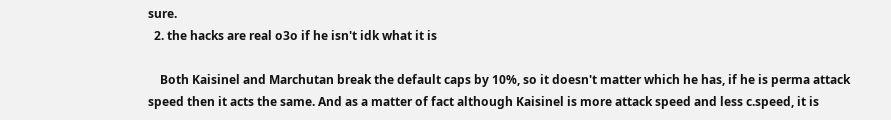sure.
  2. the hacks are real o3o if he isn't idk what it is

    Both Kaisinel and Marchutan break the default caps by 10%, so it doesn't matter which he has, if he is perma attack speed then it acts the same. And as a matter of fact although Kaisinel is more attack speed and less c.speed, it is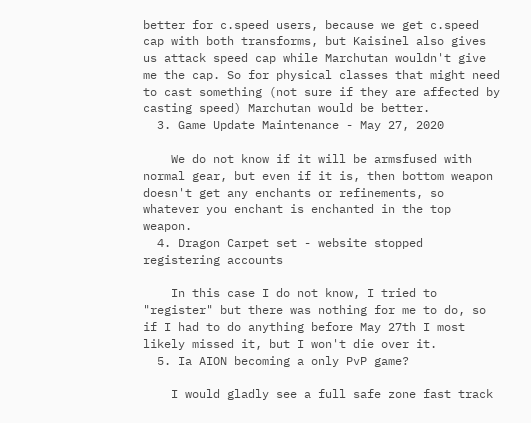better for c.speed users, because we get c.speed cap with both transforms, but Kaisinel also gives us attack speed cap while Marchutan wouldn't give me the cap. So for physical classes that might need to cast something (not sure if they are affected by casting speed) Marchutan would be better.
  3. Game Update Maintenance - May 27, 2020

    We do not know if it will be armsfused with normal gear, but even if it is, then bottom weapon doesn't get any enchants or refinements, so whatever you enchant is enchanted in the top weapon.
  4. Dragon Carpet set - website stopped registering accounts

    In this case I do not know, I tried to "register" but there was nothing for me to do, so if I had to do anything before May 27th I most likely missed it, but I won't die over it.
  5. Ia AION becoming a only PvP game?

    I would gladly see a full safe zone fast track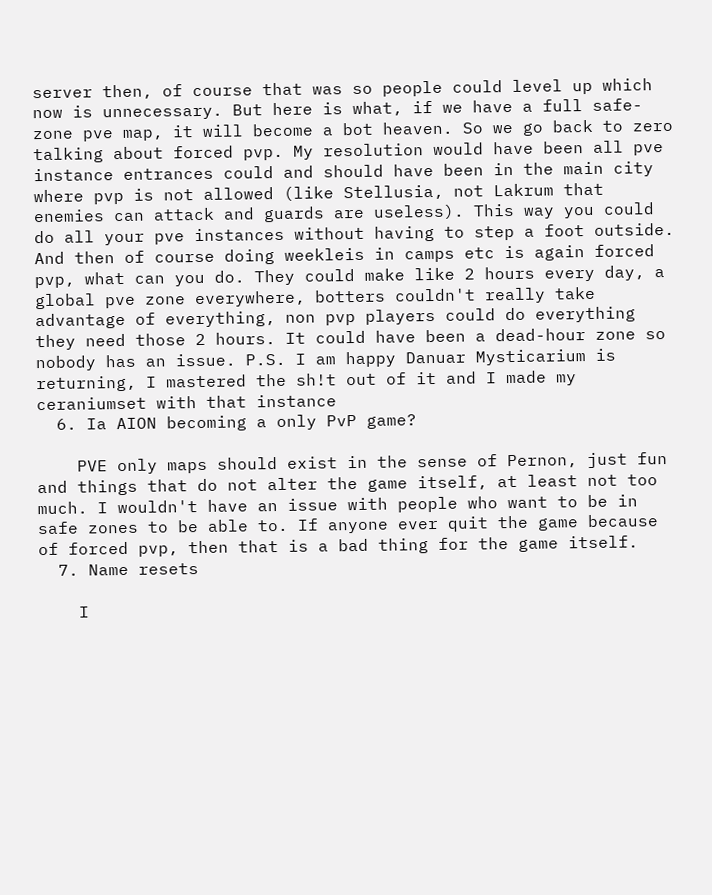server then, of course that was so people could level up which now is unnecessary. But here is what, if we have a full safe-zone pve map, it will become a bot heaven. So we go back to zero talking about forced pvp. My resolution would have been all pve instance entrances could and should have been in the main city where pvp is not allowed (like Stellusia, not Lakrum that enemies can attack and guards are useless). This way you could do all your pve instances without having to step a foot outside. And then of course doing weekleis in camps etc is again forced pvp, what can you do. They could make like 2 hours every day, a global pve zone everywhere, botters couldn't really take advantage of everything, non pvp players could do everything they need those 2 hours. It could have been a dead-hour zone so nobody has an issue. P.S. I am happy Danuar Mysticarium is returning, I mastered the sh!t out of it and I made my ceraniumset with that instance
  6. Ia AION becoming a only PvP game?

    PVE only maps should exist in the sense of Pernon, just fun and things that do not alter the game itself, at least not too much. I wouldn't have an issue with people who want to be in safe zones to be able to. If anyone ever quit the game because of forced pvp, then that is a bad thing for the game itself.
  7. Name resets

    I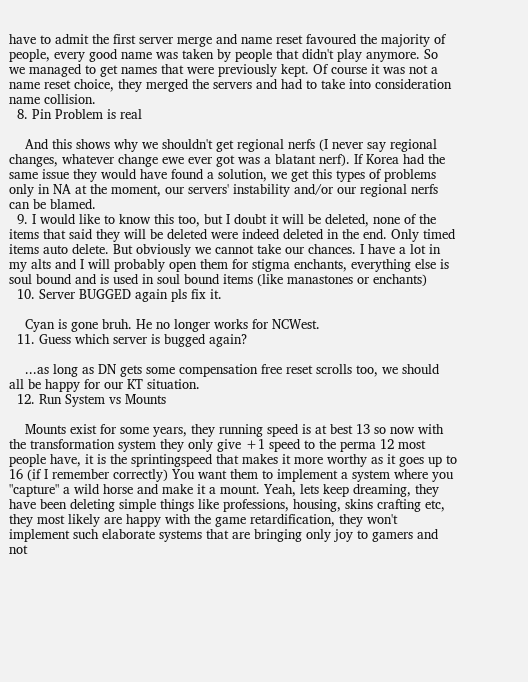have to admit the first server merge and name reset favoured the majority of people, every good name was taken by people that didn't play anymore. So we managed to get names that were previously kept. Of course it was not a name reset choice, they merged the servers and had to take into consideration name collision.
  8. Pin Problem is real

    And this shows why we shouldn't get regional nerfs (I never say regional changes, whatever change ewe ever got was a blatant nerf). If Korea had the same issue they would have found a solution, we get this types of problems only in NA at the moment, our servers' instability and/or our regional nerfs can be blamed.
  9. I would like to know this too, but I doubt it will be deleted, none of the items that said they will be deleted were indeed deleted in the end. Only timed items auto delete. But obviously we cannot take our chances. I have a lot in my alts and I will probably open them for stigma enchants, everything else is soul bound and is used in soul bound items (like manastones or enchants)
  10. Server BUGGED again pls fix it.

    Cyan is gone bruh. He no longer works for NCWest.
  11. Guess which server is bugged again?

    ...as long as DN gets some compensation free reset scrolls too, we should all be happy for our KT situation.
  12. Run System vs Mounts

    Mounts exist for some years, they running speed is at best 13 so now with the transformation system they only give +1 speed to the perma 12 most people have, it is the sprintingspeed that makes it more worthy as it goes up to 16 (if I remember correctly) You want them to implement a system where you "capture" a wild horse and make it a mount. Yeah, lets keep dreaming, they have been deleting simple things like professions, housing, skins crafting etc, they most likely are happy with the game retardification, they won't implement such elaborate systems that are bringing only joy to gamers and not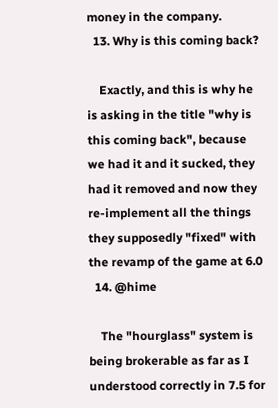money in the company.
  13. Why is this coming back?

    Exactly, and this is why he is asking in the title "why is this coming back", because we had it and it sucked, they had it removed and now they re-implement all the things they supposedly "fixed" with the revamp of the game at 6.0
  14. @hime

    The "hourglass" system is being brokerable as far as I understood correctly in 7.5 for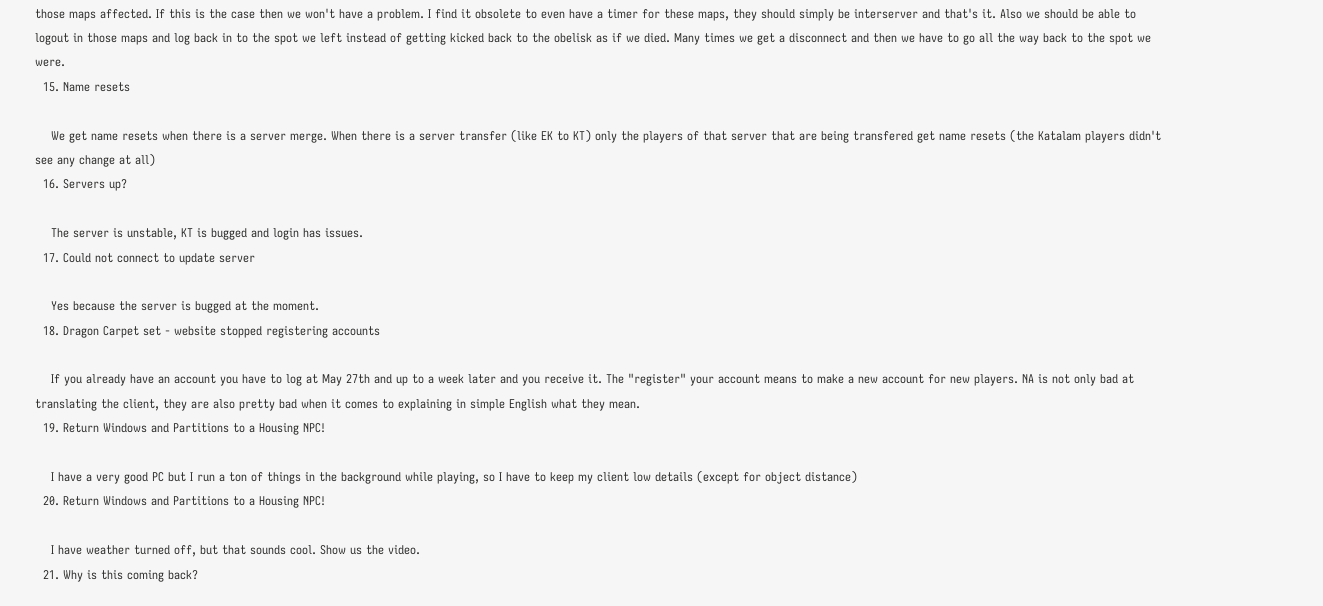those maps affected. If this is the case then we won't have a problem. I find it obsolete to even have a timer for these maps, they should simply be interserver and that's it. Also we should be able to logout in those maps and log back in to the spot we left instead of getting kicked back to the obelisk as if we died. Many times we get a disconnect and then we have to go all the way back to the spot we were.
  15. Name resets

    We get name resets when there is a server merge. When there is a server transfer (like EK to KT) only the players of that server that are being transfered get name resets (the Katalam players didn't see any change at all)
  16. Servers up?

    The server is unstable, KT is bugged and login has issues.
  17. Could not connect to update server

    Yes because the server is bugged at the moment.
  18. Dragon Carpet set - website stopped registering accounts

    If you already have an account you have to log at May 27th and up to a week later and you receive it. The "register" your account means to make a new account for new players. NA is not only bad at translating the client, they are also pretty bad when it comes to explaining in simple English what they mean.
  19. Return Windows and Partitions to a Housing NPC!

    I have a very good PC but I run a ton of things in the background while playing, so I have to keep my client low details (except for object distance)
  20. Return Windows and Partitions to a Housing NPC!

    I have weather turned off, but that sounds cool. Show us the video.
  21. Why is this coming back?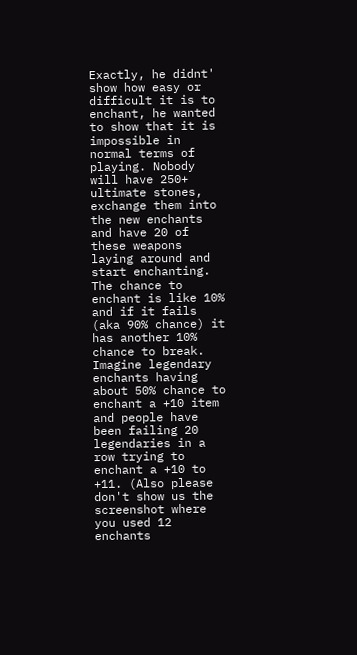Exactly, he didnt' show how easy or difficult it is to enchant, he wanted to show that it is impossible in normal terms of playing. Nobody will have 250+ ultimate stones, exchange them into the new enchants and have 20 of these weapons laying around and start enchanting. The chance to enchant is like 10% and if it fails (aka 90% chance) it has another 10% chance to break. Imagine legendary enchants having about 50% chance to enchant a +10 item and people have been failing 20 legendaries in a row trying to enchant a +10 to +11. (Also please don't show us the screenshot where you used 12 enchants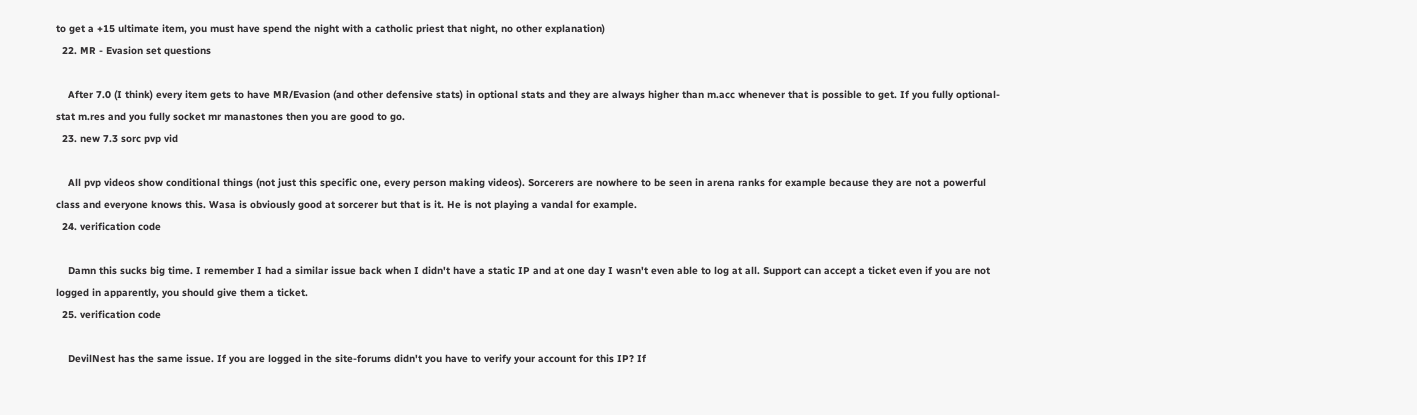to get a +15 ultimate item, you must have spend the night with a catholic priest that night, no other explanation)
  22. MR - Evasion set questions

    After 7.0 (I think) every item gets to have MR/Evasion (and other defensive stats) in optional stats and they are always higher than m.acc whenever that is possible to get. If you fully optional-stat m.res and you fully socket mr manastones then you are good to go.
  23. new 7.3 sorc pvp vid

    All pvp videos show conditional things (not just this specific one, every person making videos). Sorcerers are nowhere to be seen in arena ranks for example because they are not a powerful class and everyone knows this. Wasa is obviously good at sorcerer but that is it. He is not playing a vandal for example.
  24. verification code

    Damn this sucks big time. I remember I had a similar issue back when I didn't have a static IP and at one day I wasn't even able to log at all. Support can accept a ticket even if you are not logged in apparently, you should give them a ticket.
  25. verification code

    DevilNest has the same issue. If you are logged in the site-forums didn't you have to verify your account for this IP? If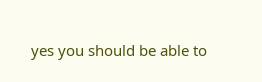yes you should be able to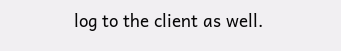log to the client as well.